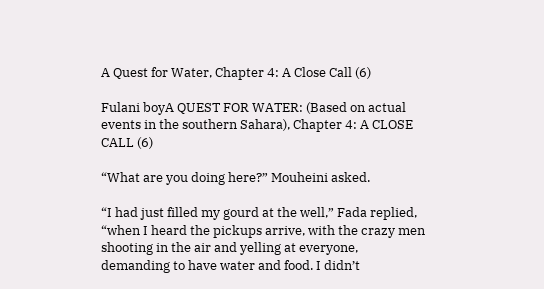A Quest for Water, Chapter 4: A Close Call (6)

Fulani boyA QUEST FOR WATER: (Based on actual events in the southern Sahara), Chapter 4: A CLOSE CALL (6)

“What are you doing here?” Mouheini asked.

“I had just filled my gourd at the well,” Fada replied, “when I heard the pickups arrive, with the crazy men shooting in the air and yelling at everyone, demanding to have water and food. I didn’t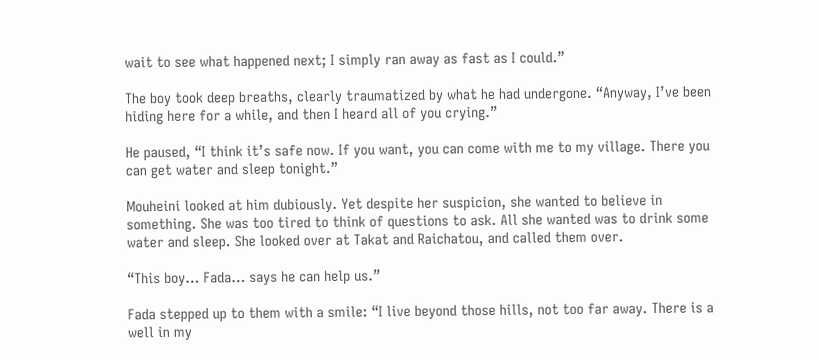wait to see what happened next; I simply ran away as fast as I could.”

The boy took deep breaths, clearly traumatized by what he had undergone. “Anyway, I’ve been hiding here for a while, and then I heard all of you crying.”

He paused, “I think it’s safe now. If you want, you can come with me to my village. There you can get water and sleep tonight.”

Mouheini looked at him dubiously. Yet despite her suspicion, she wanted to believe in something. She was too tired to think of questions to ask. All she wanted was to drink some water and sleep. She looked over at Takat and Raichatou, and called them over.

“This boy… Fada… says he can help us.”

Fada stepped up to them with a smile: “I live beyond those hills, not too far away. There is a well in my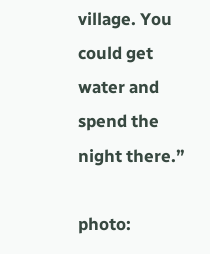village. You could get water and spend the night there.”

photo: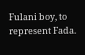Fulani boy, to represent Fada.